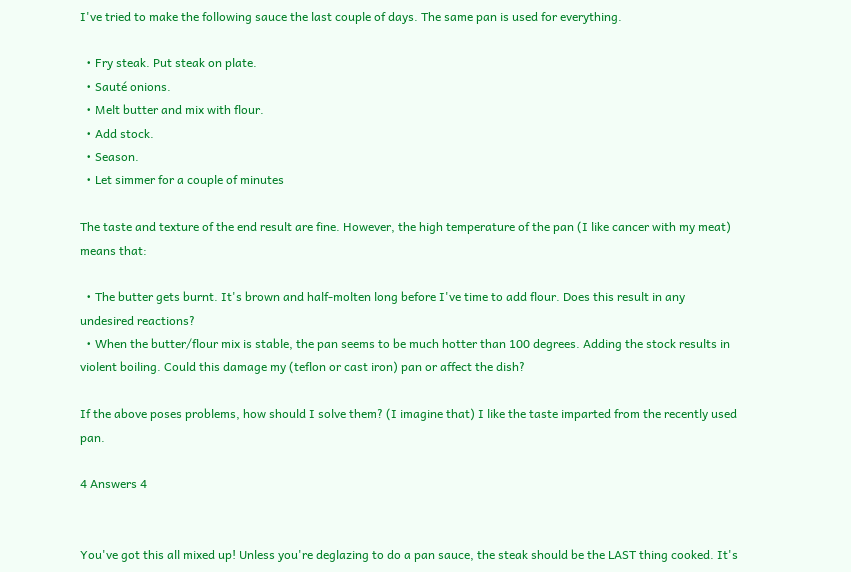I've tried to make the following sauce the last couple of days. The same pan is used for everything.

  • Fry steak. Put steak on plate.
  • Sauté onions.
  • Melt butter and mix with flour.
  • Add stock.
  • Season.
  • Let simmer for a couple of minutes

The taste and texture of the end result are fine. However, the high temperature of the pan (I like cancer with my meat) means that:

  • The butter gets burnt. It's brown and half-molten long before I've time to add flour. Does this result in any undesired reactions?
  • When the butter/flour mix is stable, the pan seems to be much hotter than 100 degrees. Adding the stock results in violent boiling. Could this damage my (teflon or cast iron) pan or affect the dish?

If the above poses problems, how should I solve them? (I imagine that) I like the taste imparted from the recently used pan.

4 Answers 4


You've got this all mixed up! Unless you're deglazing to do a pan sauce, the steak should be the LAST thing cooked. It's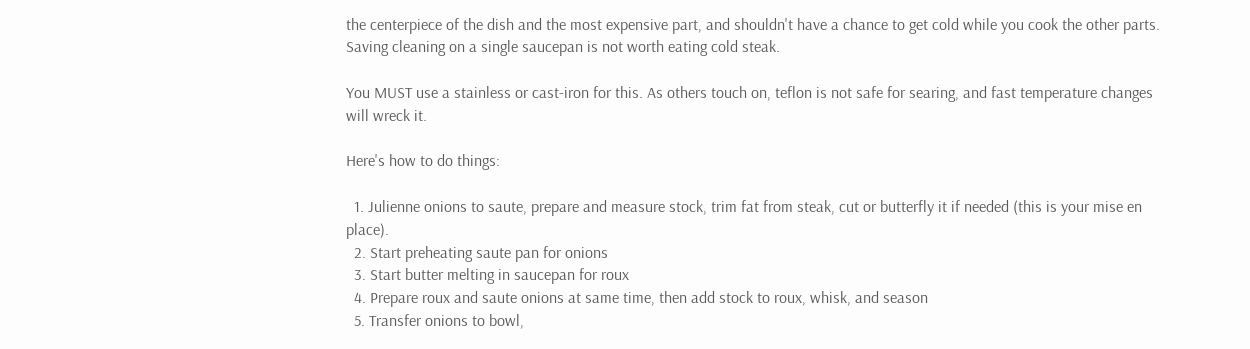the centerpiece of the dish and the most expensive part, and shouldn't have a chance to get cold while you cook the other parts. Saving cleaning on a single saucepan is not worth eating cold steak.

You MUST use a stainless or cast-iron for this. As others touch on, teflon is not safe for searing, and fast temperature changes will wreck it.

Here's how to do things:

  1. Julienne onions to saute, prepare and measure stock, trim fat from steak, cut or butterfly it if needed (this is your mise en place).
  2. Start preheating saute pan for onions
  3. Start butter melting in saucepan for roux
  4. Prepare roux and saute onions at same time, then add stock to roux, whisk, and season
  5. Transfer onions to bowl,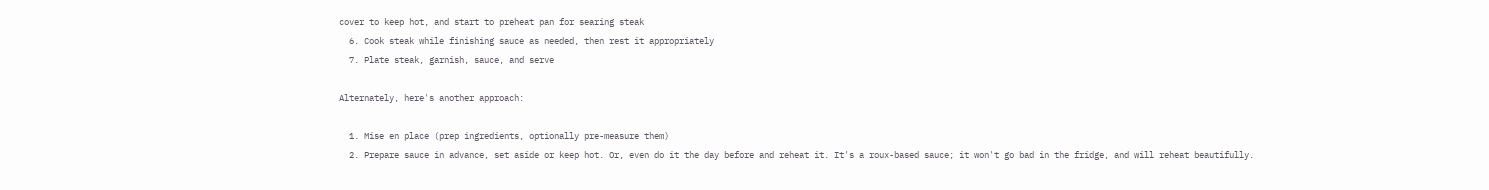cover to keep hot, and start to preheat pan for searing steak
  6. Cook steak while finishing sauce as needed, then rest it appropriately
  7. Plate steak, garnish, sauce, and serve

Alternately, here's another approach:

  1. Mise en place (prep ingredients, optionally pre-measure them)
  2. Prepare sauce in advance, set aside or keep hot. Or, even do it the day before and reheat it. It's a roux-based sauce; it won't go bad in the fridge, and will reheat beautifully.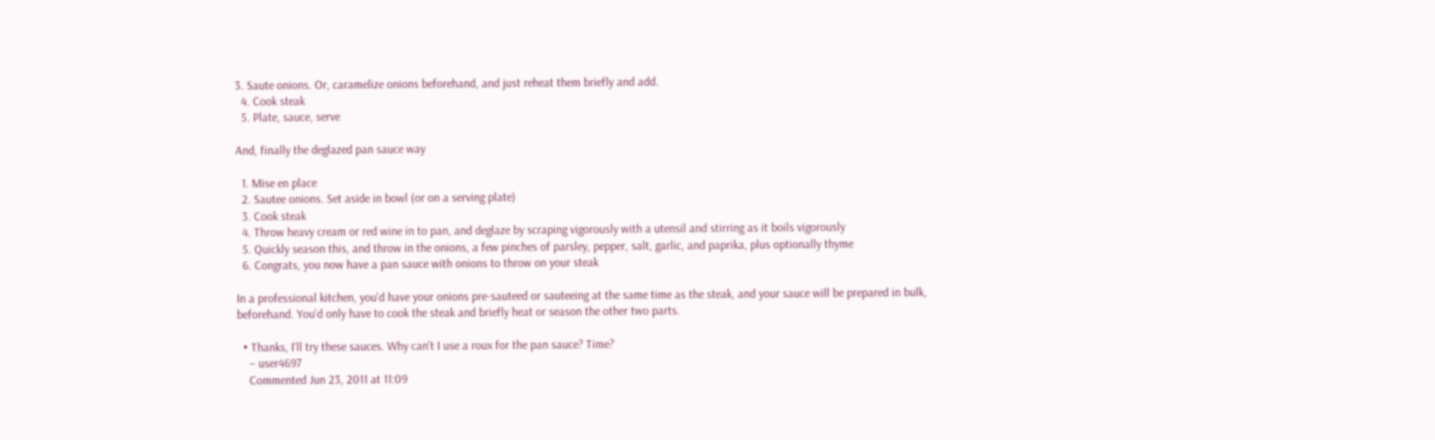3. Saute onions. Or, caramelize onions beforehand, and just reheat them briefly and add.
  4. Cook steak
  5. Plate, sauce, serve

And, finally the deglazed pan sauce way

  1. Mise en place
  2. Sautee onions. Set aside in bowl (or on a serving plate)
  3. Cook steak
  4. Throw heavy cream or red wine in to pan, and deglaze by scraping vigorously with a utensil and stirring as it boils vigorously
  5. Quickly season this, and throw in the onions, a few pinches of parsley, pepper, salt, garlic, and paprika, plus optionally thyme
  6. Congrats, you now have a pan sauce with onions to throw on your steak

In a professional kitchen, you'd have your onions pre-sauteed or sauteeing at the same time as the steak, and your sauce will be prepared in bulk, beforehand. You'd only have to cook the steak and briefly heat or season the other two parts.

  • Thanks, I'll try these sauces. Why can't I use a roux for the pan sauce? Time?
    – user4697
    Commented Jun 23, 2011 at 11:09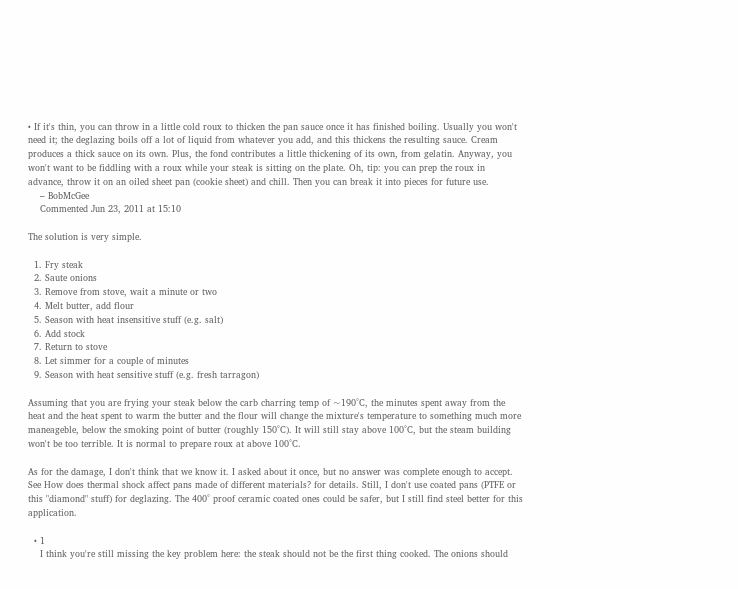• If it's thin, you can throw in a little cold roux to thicken the pan sauce once it has finished boiling. Usually you won't need it; the deglazing boils off a lot of liquid from whatever you add, and this thickens the resulting sauce. Cream produces a thick sauce on its own. Plus, the fond contributes a little thickening of its own, from gelatin. Anyway, you won't want to be fiddling with a roux while your steak is sitting on the plate. Oh, tip: you can prep the roux in advance, throw it on an oiled sheet pan (cookie sheet) and chill. Then you can break it into pieces for future use.
    – BobMcGee
    Commented Jun 23, 2011 at 15:10

The solution is very simple.

  1. Fry steak
  2. Saute onions
  3. Remove from stove, wait a minute or two
  4. Melt butter, add flour
  5. Season with heat insensitive stuff (e.g. salt)
  6. Add stock
  7. Return to stove
  8. Let simmer for a couple of minutes
  9. Season with heat sensitive stuff (e.g. fresh tarragon)

Assuming that you are frying your steak below the carb charring temp of ~190°C, the minutes spent away from the heat and the heat spent to warm the butter and the flour will change the mixture's temperature to something much more maneageble, below the smoking point of butter (roughly 150°C). It will still stay above 100°C, but the steam building won't be too terrible. It is normal to prepare roux at above 100°C.

As for the damage, I don't think that we know it. I asked about it once, but no answer was complete enough to accept. See How does thermal shock affect pans made of different materials? for details. Still, I don't use coated pans (PTFE or this "diamond" stuff) for deglazing. The 400° proof ceramic coated ones could be safer, but I still find steel better for this application.

  • 1
    I think you're still missing the key problem here: the steak should not be the first thing cooked. The onions should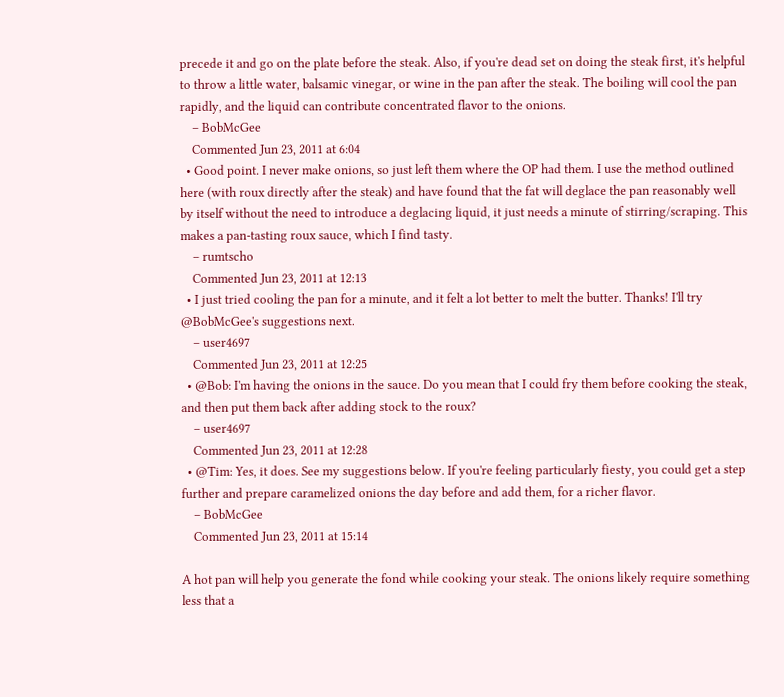precede it and go on the plate before the steak. Also, if you're dead set on doing the steak first, it's helpful to throw a little water, balsamic vinegar, or wine in the pan after the steak. The boiling will cool the pan rapidly, and the liquid can contribute concentrated flavor to the onions.
    – BobMcGee
    Commented Jun 23, 2011 at 6:04
  • Good point. I never make onions, so just left them where the OP had them. I use the method outlined here (with roux directly after the steak) and have found that the fat will deglace the pan reasonably well by itself without the need to introduce a deglacing liquid, it just needs a minute of stirring/scraping. This makes a pan-tasting roux sauce, which I find tasty.
    – rumtscho
    Commented Jun 23, 2011 at 12:13
  • I just tried cooling the pan for a minute, and it felt a lot better to melt the butter. Thanks! I'll try @BobMcGee's suggestions next.
    – user4697
    Commented Jun 23, 2011 at 12:25
  • @Bob: I'm having the onions in the sauce. Do you mean that I could fry them before cooking the steak, and then put them back after adding stock to the roux?
    – user4697
    Commented Jun 23, 2011 at 12:28
  • @Tim: Yes, it does. See my suggestions below. If you're feeling particularly fiesty, you could get a step further and prepare caramelized onions the day before and add them, for a richer flavor.
    – BobMcGee
    Commented Jun 23, 2011 at 15:14

A hot pan will help you generate the fond while cooking your steak. The onions likely require something less that a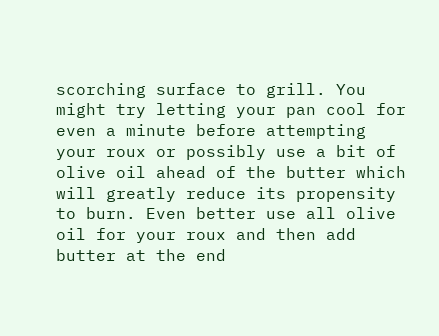scorching surface to grill. You might try letting your pan cool for even a minute before attempting your roux or possibly use a bit of olive oil ahead of the butter which will greatly reduce its propensity to burn. Even better use all olive oil for your roux and then add butter at the end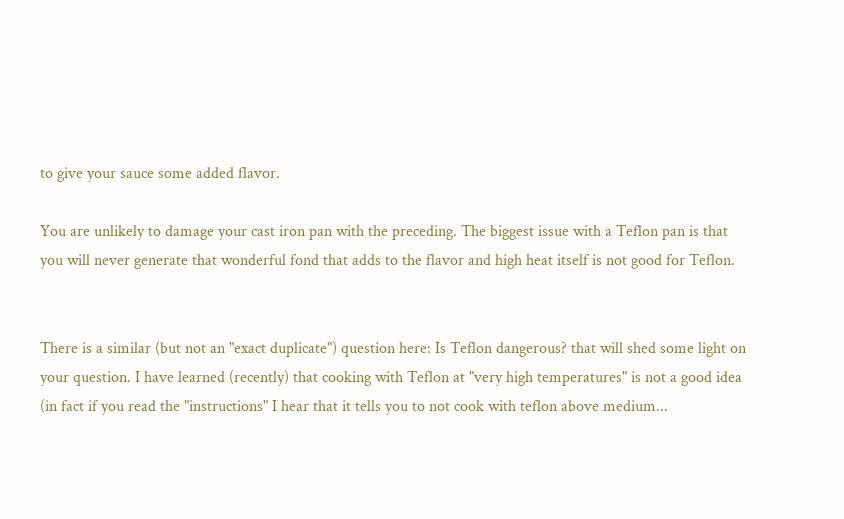to give your sauce some added flavor.

You are unlikely to damage your cast iron pan with the preceding. The biggest issue with a Teflon pan is that you will never generate that wonderful fond that adds to the flavor and high heat itself is not good for Teflon.


There is a similar (but not an "exact duplicate") question here: Is Teflon dangerous? that will shed some light on your question. I have learned (recently) that cooking with Teflon at "very high temperatures" is not a good idea (in fact if you read the "instructions" I hear that it tells you to not cook with teflon above medium...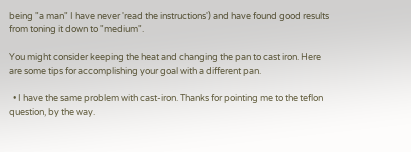being "a man" I have never 'read the instructions') and have found good results from toning it down to "medium".

You might consider keeping the heat and changing the pan to cast iron. Here are some tips for accomplishing your goal with a different pan.

  • I have the same problem with cast-iron. Thanks for pointing me to the teflon question, by the way.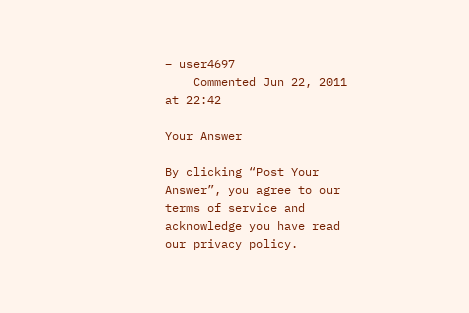– user4697
    Commented Jun 22, 2011 at 22:42

Your Answer

By clicking “Post Your Answer”, you agree to our terms of service and acknowledge you have read our privacy policy.